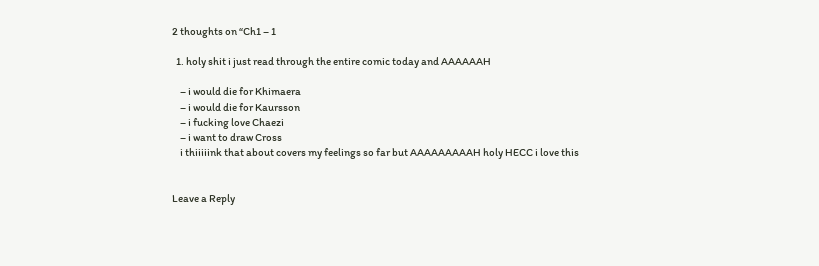2 thoughts on “Ch1 – 1

  1. holy shit i just read through the entire comic today and AAAAAAH

    – i would die for Khimaera
    – i would die for Kaursson
    – i fucking love Chaezi
    – i want to draw Cross
    i thiiiiink that about covers my feelings so far but AAAAAAAAAH holy HECC i love this


Leave a Reply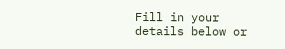Fill in your details below or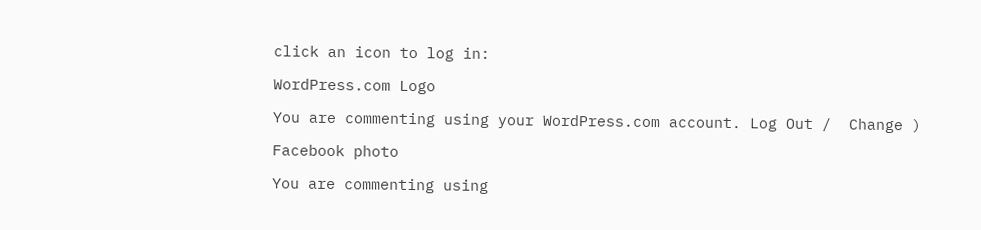click an icon to log in:

WordPress.com Logo

You are commenting using your WordPress.com account. Log Out /  Change )

Facebook photo

You are commenting using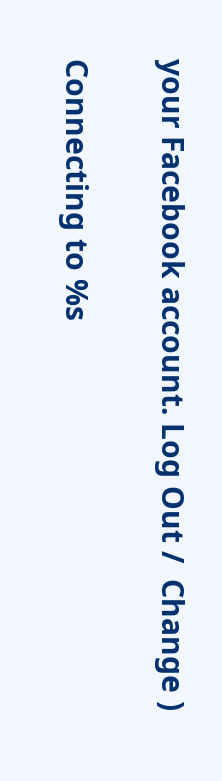your Facebook account. Log Out /  Change )

Connecting to %s